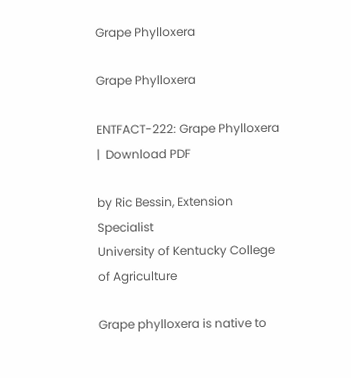Grape Phylloxera

Grape Phylloxera

ENTFACT-222: Grape Phylloxera  |  Download PDF

by Ric Bessin, Extension Specialist
University of Kentucky College of Agriculture

Grape phylloxera is native to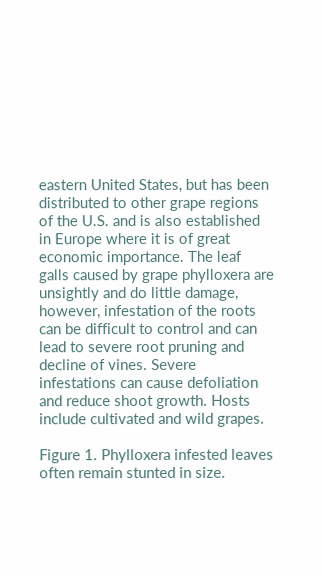eastern United States, but has been distributed to other grape regions of the U.S. and is also established in Europe where it is of great economic importance. The leaf galls caused by grape phylloxera are unsightly and do little damage, however, infestation of the roots can be difficult to control and can lead to severe root pruning and decline of vines. Severe infestations can cause defoliation and reduce shoot growth. Hosts include cultivated and wild grapes.

Figure 1. Phylloxera infested leaves often remain stunted in size.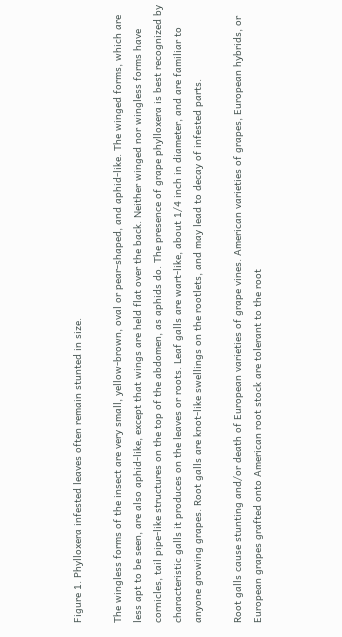Figure 1. Phylloxera infested leaves often remain stunted in size.

The wingless forms of the insect are very small, yellow-brown, oval or pear-shaped, and aphid-like. The winged forms, which are less apt to be seen, are also aphid-like, except that wings are held flat over the back. Neither winged nor wingless forms have cornicles, tail pipe-like structures on the top of the abdomen, as aphids do. The presence of grape phylloxera is best recognized by characteristic galls it produces on the leaves or roots. Leaf galls are wart-like, about 1/4 inch in diameter, and are familiar to anyone growing grapes. Root galls are knot-like swellings on the rootlets, and may lead to decay of infested parts.

Root galls cause stunting and/or death of European varieties of grape vines. American varieties of grapes, European hybrids, or European grapes grafted onto American root stock are tolerant to the root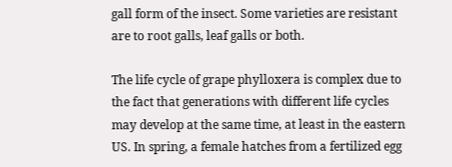gall form of the insect. Some varieties are resistant are to root galls, leaf galls or both.

The life cycle of grape phylloxera is complex due to the fact that generations with different life cycles may develop at the same time, at least in the eastern US. In spring, a female hatches from a fertilized egg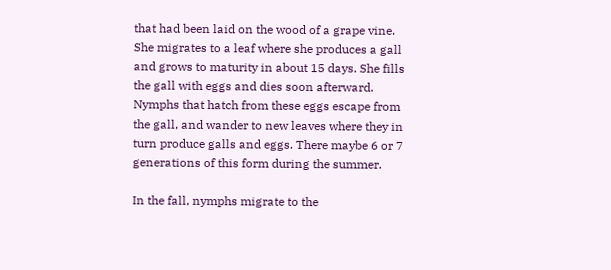that had been laid on the wood of a grape vine. She migrates to a leaf where she produces a gall and grows to maturity in about 15 days. She fills the gall with eggs and dies soon afterward. Nymphs that hatch from these eggs escape from the gall, and wander to new leaves where they in turn produce galls and eggs. There maybe 6 or 7 generations of this form during the summer.

In the fall, nymphs migrate to the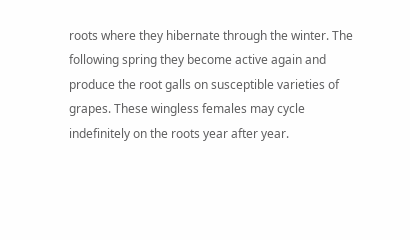roots where they hibernate through the winter. The following spring they become active again and produce the root galls on susceptible varieties of grapes. These wingless females may cycle indefinitely on the roots year after year.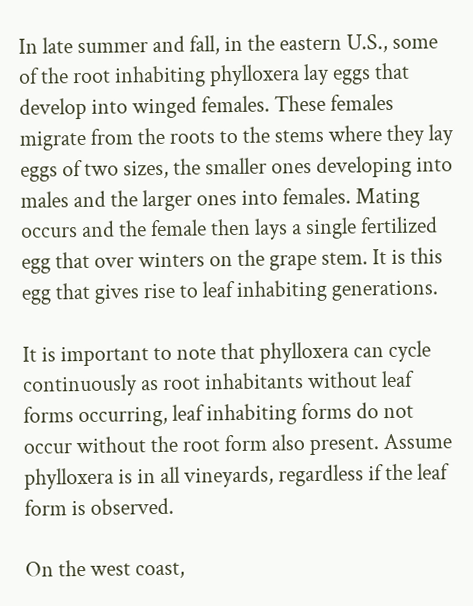In late summer and fall, in the eastern U.S., some of the root inhabiting phylloxera lay eggs that develop into winged females. These females migrate from the roots to the stems where they lay eggs of two sizes, the smaller ones developing into males and the larger ones into females. Mating occurs and the female then lays a single fertilized egg that over winters on the grape stem. It is this egg that gives rise to leaf inhabiting generations.

It is important to note that phylloxera can cycle continuously as root inhabitants without leaf forms occurring, leaf inhabiting forms do not occur without the root form also present. Assume phylloxera is in all vineyards, regardless if the leaf form is observed.

On the west coast,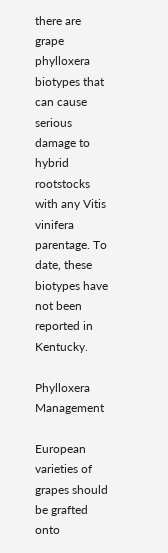there are grape phylloxera biotypes that can cause serious damage to hybrid rootstocks with any Vitis vinifera parentage. To date, these biotypes have not been reported in Kentucky.

Phylloxera Management

European varieties of grapes should be grafted onto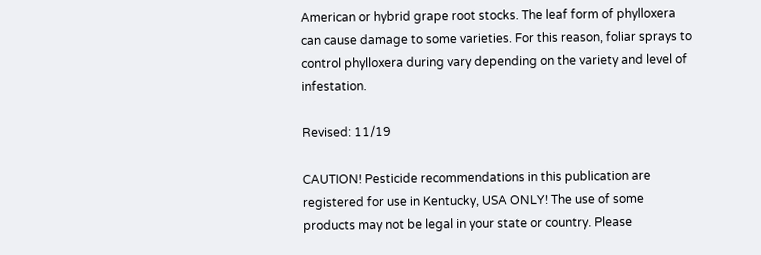American or hybrid grape root stocks. The leaf form of phylloxera can cause damage to some varieties. For this reason, foliar sprays to control phylloxera during vary depending on the variety and level of infestation.

Revised: 11/19

CAUTION! Pesticide recommendations in this publication are registered for use in Kentucky, USA ONLY! The use of some products may not be legal in your state or country. Please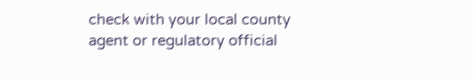check with your local county agent or regulatory official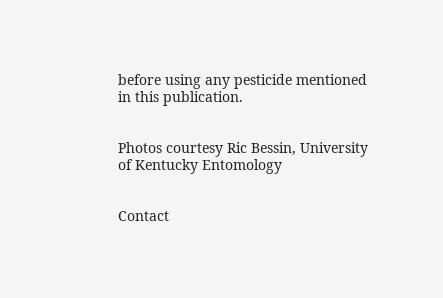before using any pesticide mentioned in this publication.


Photos courtesy Ric Bessin, University of Kentucky Entomology


Contact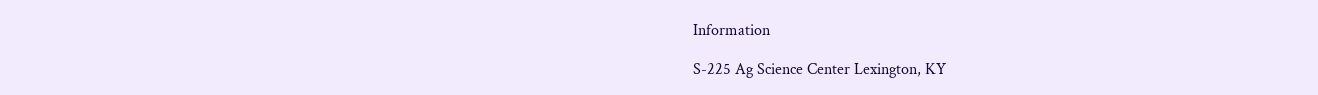Information

S-225 Ag Science Center Lexington, KY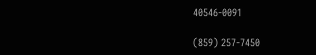40546-0091

(859) 257-7450